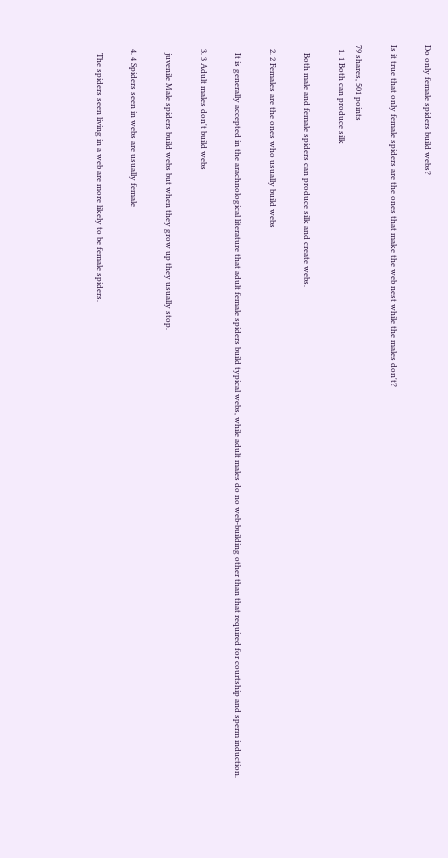Do only female spiders build webs?

Is it true that only female spiders are the ones that make the web nest while the males don't?

79 shares, 501 points
  1. 1 Both can produce silk

    Both male and female spiders can produce silk and create webs.

  2. 2 Females are the ones who usually build webs

    It is generally accepted in the arachnological literature that adult female spiders build typical webs, while adult males do no web-building other than that required for courtship and sperm induction.

  3. 3 Adult males don't build webs

    juvenile Male spiders build webs but when they grow up they usually stop.

  4. 4 Spiders seen in webs are usually female

    The spiders seen living in a web are more likely to be female spiders.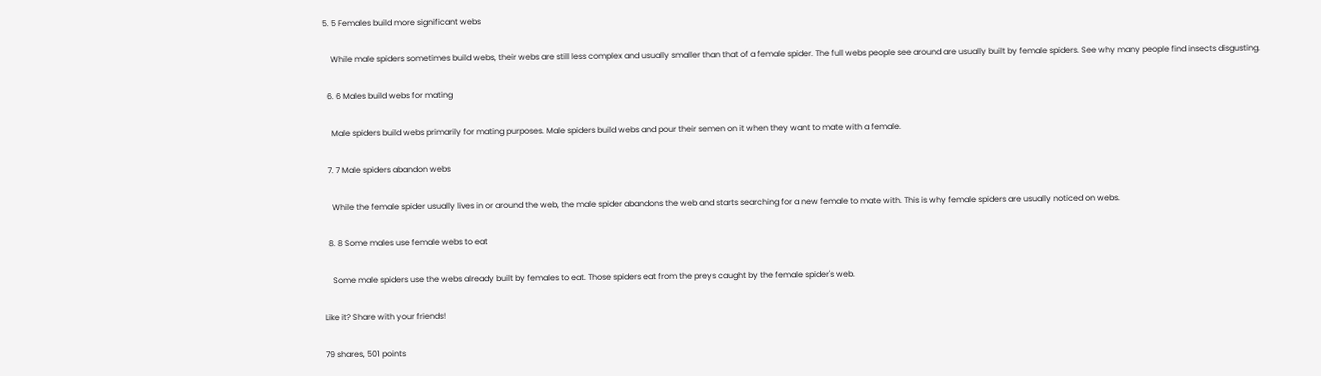5. 5 Females build more significant webs

    While male spiders sometimes build webs, their webs are still less complex and usually smaller than that of a female spider. The full webs people see around are usually built by female spiders. See why many people find insects disgusting.

  6. 6 Males build webs for mating

    Male spiders build webs primarily for mating purposes. Male spiders build webs and pour their semen on it when they want to mate with a female.

  7. 7 Male spiders abandon webs

    While the female spider usually lives in or around the web, the male spider abandons the web and starts searching for a new female to mate with. This is why female spiders are usually noticed on webs.

  8. 8 Some males use female webs to eat

    Some male spiders use the webs already built by females to eat. Those spiders eat from the preys caught by the female spider's web.

Like it? Share with your friends!

79 shares, 501 points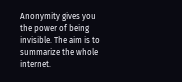Anonymity gives you the power of being invisible. The aim is to summarize the whole internet.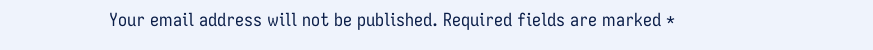Your email address will not be published. Required fields are marked *